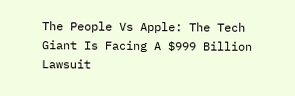The People Vs Apple: The Tech Giant Is Facing A $999 Billion Lawsuit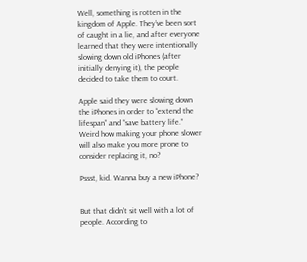Well, something is rotten in the kingdom of Apple. They’ve been sort of caught in a lie, and after everyone learned that they were intentionally slowing down old iPhones (after initially denying it), the people decided to take them to court.

Apple said they were slowing down the iPhones in order to “extend the lifespan” and “save battery life.” Weird how making your phone slower will also make you more prone to consider replacing it, no?

Pssst, kid. Wanna buy a new iPhone?


But that didn’t sit well with a lot of people. According to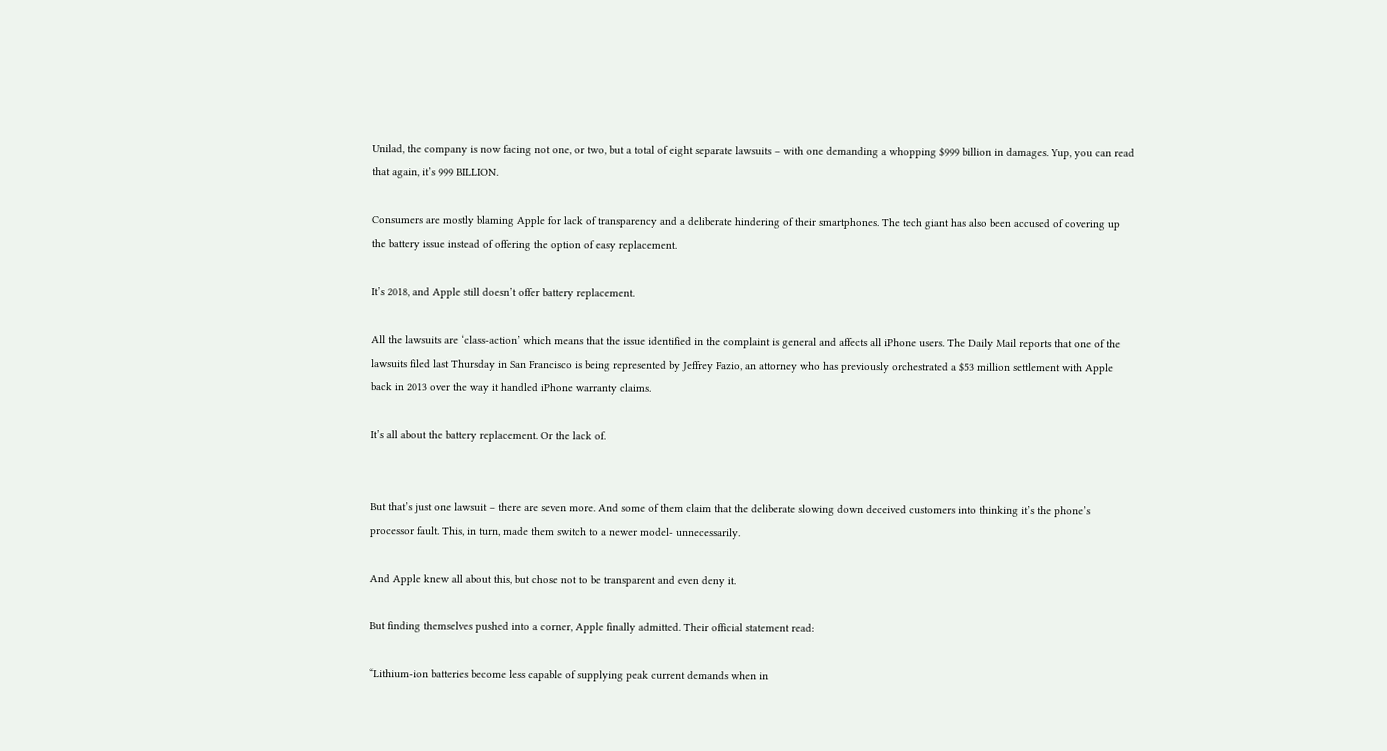Unilad, the company is now facing not one, or two, but a total of eight separate lawsuits – with one demanding a whopping $999 billion in damages. Yup, you can read that again, it’s 999 BILLION.

Consumers are mostly blaming Apple for lack of transparency and a deliberate hindering of their smartphones. The tech giant has also been accused of covering up the battery issue instead of offering the option of easy replacement.

It’s 2018, and Apple still doesn’t offer battery replacement.

All the lawsuits are ‘class-action’ which means that the issue identified in the complaint is general and affects all iPhone users. The Daily Mail reports that one of the lawsuits filed last Thursday in San Francisco is being represented by Jeffrey Fazio, an attorney who has previously orchestrated a $53 million settlement with Apple back in 2013 over the way it handled iPhone warranty claims.

It’s all about the battery replacement. Or the lack of.


But that’s just one lawsuit – there are seven more. And some of them claim that the deliberate slowing down deceived customers into thinking it’s the phone’s processor fault. This, in turn, made them switch to a newer model- unnecessarily.

And Apple knew all about this, but chose not to be transparent and even deny it.

But finding themselves pushed into a corner, Apple finally admitted. Their official statement read:

“Lithium-ion batteries become less capable of supplying peak current demands when in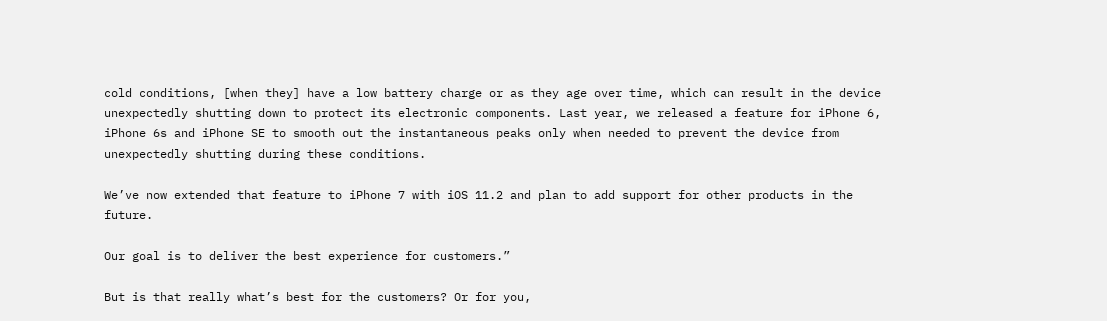cold conditions, [when they] have a low battery charge or as they age over time, which can result in the device unexpectedly shutting down to protect its electronic components. Last year, we released a feature for iPhone 6, iPhone 6s and iPhone SE to smooth out the instantaneous peaks only when needed to prevent the device from unexpectedly shutting during these conditions.

We’ve now extended that feature to iPhone 7 with iOS 11.2 and plan to add support for other products in the future.

Our goal is to deliver the best experience for customers.”

But is that really what’s best for the customers? Or for you,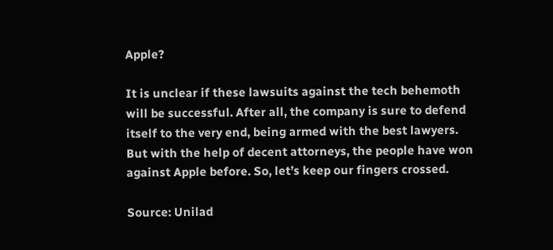Apple?

It is unclear if these lawsuits against the tech behemoth will be successful. After all, the company is sure to defend itself to the very end, being armed with the best lawyers. But with the help of decent attorneys, the people have won against Apple before. So, let’s keep our fingers crossed.

Source: Unilad